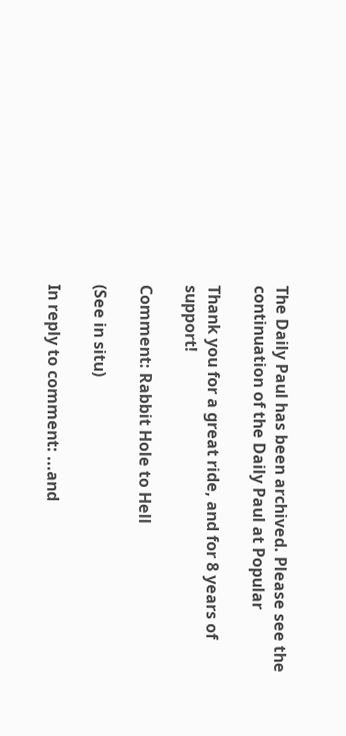The Daily Paul has been archived. Please see the continuation of the Daily Paul at Popular

Thank you for a great ride, and for 8 years of support!

Comment: Rabbit Hole to Hell

(See in situ)

In reply to comment: ...and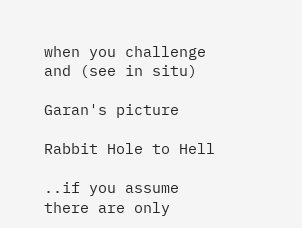when you challenge and (see in situ)

Garan's picture

Rabbit Hole to Hell

..if you assume there are only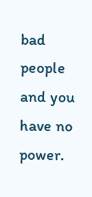bad people and you have no power.